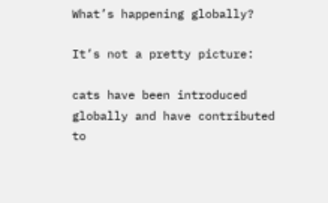What’s happening globally?

It’s not a pretty picture:

cats have been introduced globally and have contributed to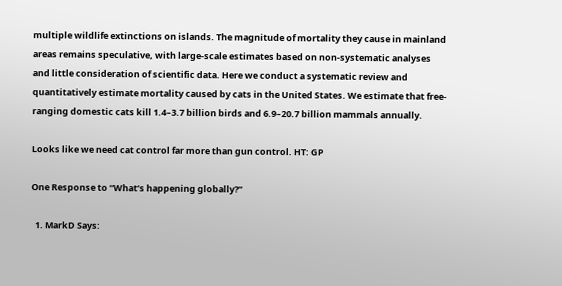multiple wildlife extinctions on islands. The magnitude of mortality they cause in mainland areas remains speculative, with large-scale estimates based on non-systematic analyses and little consideration of scientific data. Here we conduct a systematic review and quantitatively estimate mortality caused by cats in the United States. We estimate that free-ranging domestic cats kill 1.4–3.7 billion birds and 6.9–20.7 billion mammals annually.

Looks like we need cat control far more than gun control. HT: GP

One Response to “What’s happening globally?”

  1. MarkD Says: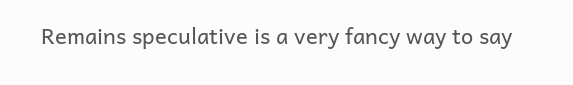Remains speculative is a very fancy way to say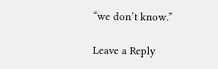“we don’t know.”

Leave a Reply